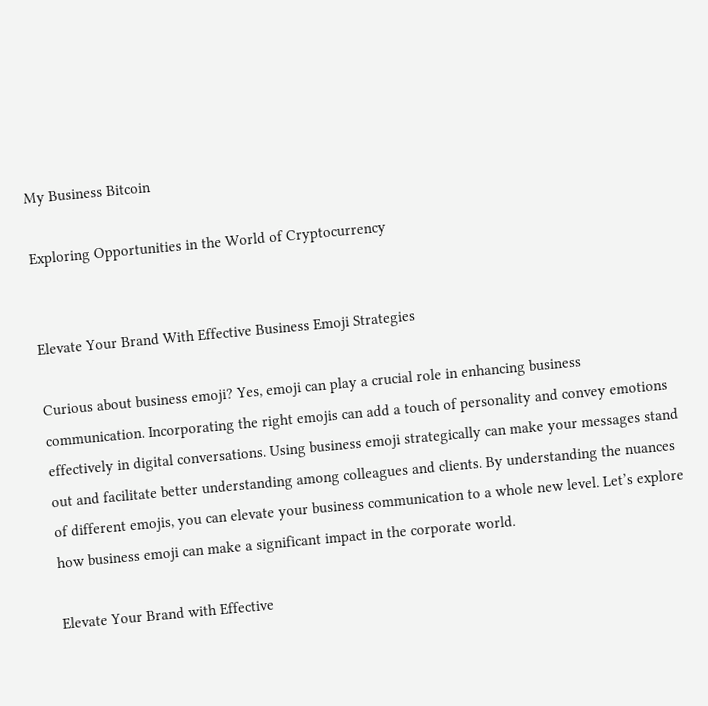My Business Bitcoin

Exploring Opportunities in the World of Cryptocurrency


Elevate Your Brand With Effective Business Emoji Strategies

Curious about business emoji? Yes, emoji can play a crucial role in enhancing business communication. Incorporating the right emojis can add a touch of personality and convey emotions effectively in digital conversations. Using business emoji strategically can make your messages stand out and facilitate better understanding among colleagues and clients. By understanding the nuances of different emojis, you can elevate your business communication to a whole new level. Let’s explore how business emoji can make a significant impact in the corporate world.

Elevate Your Brand with Effective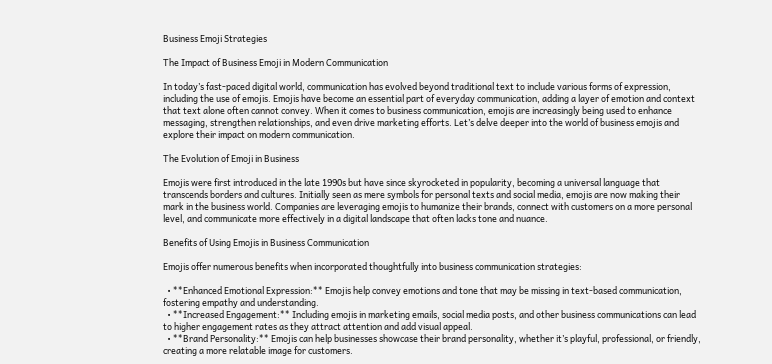Business Emoji Strategies

The Impact of Business Emoji in Modern Communication

In today’s fast-paced digital world, communication has evolved beyond traditional text to include various forms of expression, including the use of emojis. Emojis have become an essential part of everyday communication, adding a layer of emotion and context that text alone often cannot convey. When it comes to business communication, emojis are increasingly being used to enhance messaging, strengthen relationships, and even drive marketing efforts. Let’s delve deeper into the world of business emojis and explore their impact on modern communication.

The Evolution of Emoji in Business

Emojis were first introduced in the late 1990s but have since skyrocketed in popularity, becoming a universal language that transcends borders and cultures. Initially seen as mere symbols for personal texts and social media, emojis are now making their mark in the business world. Companies are leveraging emojis to humanize their brands, connect with customers on a more personal level, and communicate more effectively in a digital landscape that often lacks tone and nuance.

Benefits of Using Emojis in Business Communication

Emojis offer numerous benefits when incorporated thoughtfully into business communication strategies:

  • **Enhanced Emotional Expression:** Emojis help convey emotions and tone that may be missing in text-based communication, fostering empathy and understanding.
  • **Increased Engagement:** Including emojis in marketing emails, social media posts, and other business communications can lead to higher engagement rates as they attract attention and add visual appeal.
  • **Brand Personality:** Emojis can help businesses showcase their brand personality, whether it’s playful, professional, or friendly, creating a more relatable image for customers.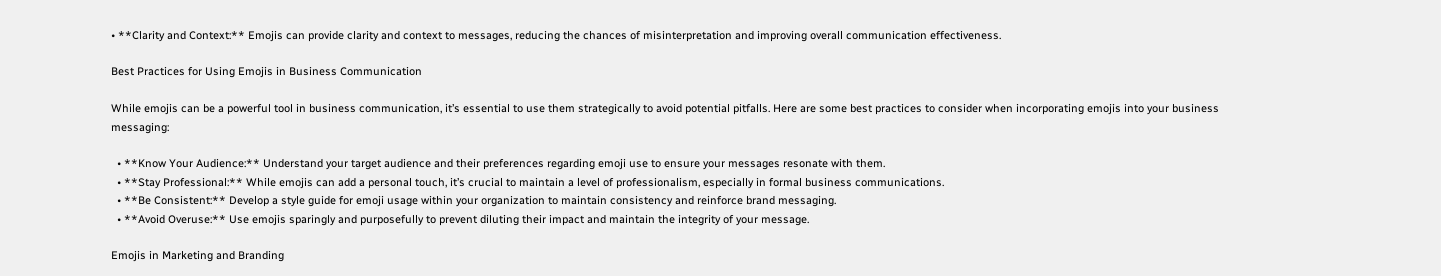• **Clarity and Context:** Emojis can provide clarity and context to messages, reducing the chances of misinterpretation and improving overall communication effectiveness.

Best Practices for Using Emojis in Business Communication

While emojis can be a powerful tool in business communication, it’s essential to use them strategically to avoid potential pitfalls. Here are some best practices to consider when incorporating emojis into your business messaging:

  • **Know Your Audience:** Understand your target audience and their preferences regarding emoji use to ensure your messages resonate with them.
  • **Stay Professional:** While emojis can add a personal touch, it’s crucial to maintain a level of professionalism, especially in formal business communications.
  • **Be Consistent:** Develop a style guide for emoji usage within your organization to maintain consistency and reinforce brand messaging.
  • **Avoid Overuse:** Use emojis sparingly and purposefully to prevent diluting their impact and maintain the integrity of your message.

Emojis in Marketing and Branding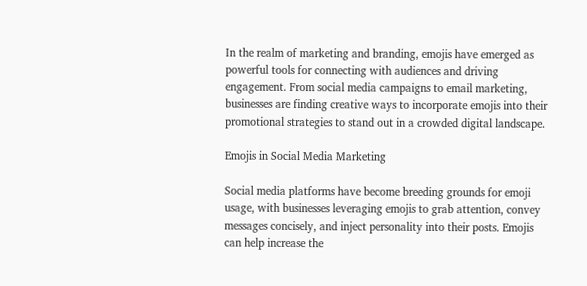In the realm of marketing and branding, emojis have emerged as powerful tools for connecting with audiences and driving engagement. From social media campaigns to email marketing, businesses are finding creative ways to incorporate emojis into their promotional strategies to stand out in a crowded digital landscape.

Emojis in Social Media Marketing

Social media platforms have become breeding grounds for emoji usage, with businesses leveraging emojis to grab attention, convey messages concisely, and inject personality into their posts. Emojis can help increase the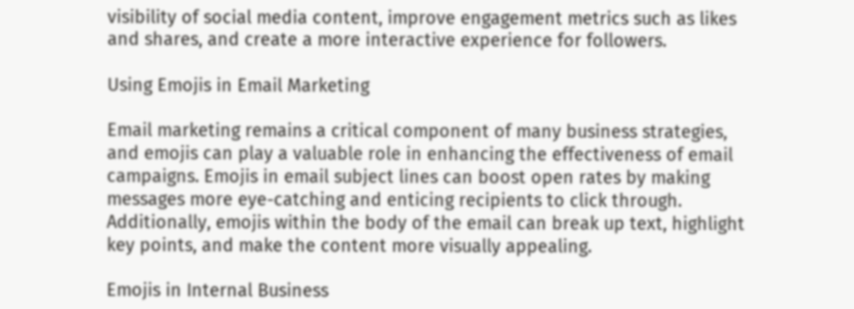visibility of social media content, improve engagement metrics such as likes and shares, and create a more interactive experience for followers.

Using Emojis in Email Marketing

Email marketing remains a critical component of many business strategies, and emojis can play a valuable role in enhancing the effectiveness of email campaigns. Emojis in email subject lines can boost open rates by making messages more eye-catching and enticing recipients to click through. Additionally, emojis within the body of the email can break up text, highlight key points, and make the content more visually appealing.

Emojis in Internal Business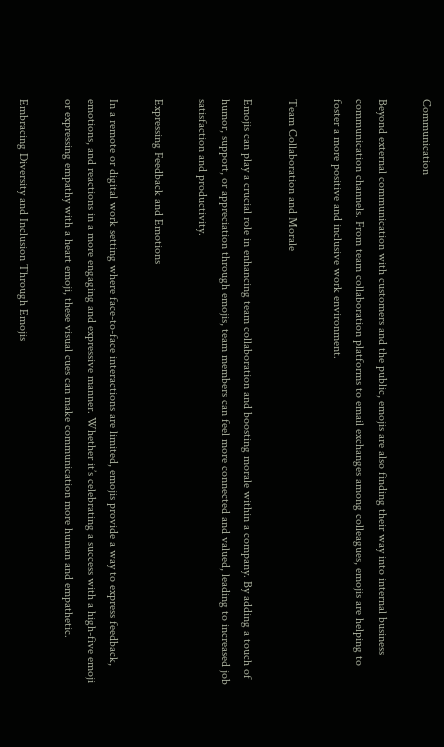Communication

Beyond external communication with customers and the public, emojis are also finding their way into internal business communication channels. From team collaboration platforms to email exchanges among colleagues, emojis are helping to foster a more positive and inclusive work environment.

Team Collaboration and Morale

Emojis can play a crucial role in enhancing team collaboration and boosting morale within a company. By adding a touch of humor, support, or appreciation through emojis, team members can feel more connected and valued, leading to increased job satisfaction and productivity.

Expressing Feedback and Emotions

In a remote or digital work setting where face-to-face interactions are limited, emojis provide a way to express feedback, emotions, and reactions in a more engaging and expressive manner. Whether it’s celebrating a success with a high-five emoji or expressing empathy with a heart emoji, these visual cues can make communication more human and empathetic.

Embracing Diversity and Inclusion Through Emojis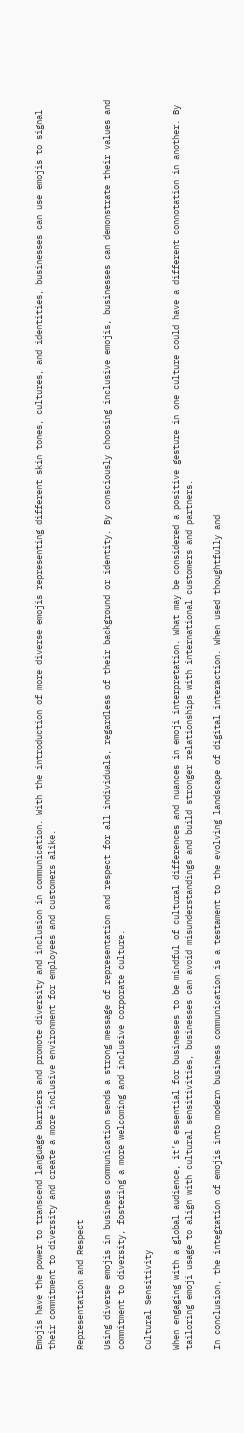Emojis have the power to transcend language barriers and promote diversity and inclusion in communication. With the introduction of more diverse emojis representing different skin tones, cultures, and identities, businesses can use emojis to signal their commitment to diversity and create a more inclusive environment for employees and customers alike.

Representation and Respect

Using diverse emojis in business communication sends a strong message of representation and respect for all individuals, regardless of their background or identity. By consciously choosing inclusive emojis, businesses can demonstrate their values and commitment to diversity, fostering a more welcoming and inclusive corporate culture.

Cultural Sensitivity

When engaging with a global audience, it’s essential for businesses to be mindful of cultural differences and nuances in emoji interpretation. What may be considered a positive gesture in one culture could have a different connotation in another. By tailoring emoji usage to align with cultural sensitivities, businesses can avoid misunderstandings and build stronger relationships with international customers and partners.

In conclusion, the integration of emojis into modern business communication is a testament to the evolving landscape of digital interaction. When used thoughtfully and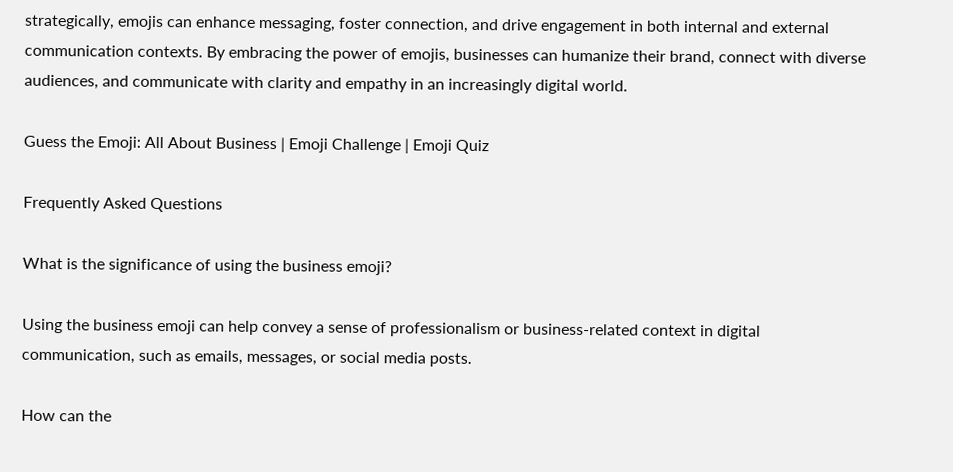strategically, emojis can enhance messaging, foster connection, and drive engagement in both internal and external communication contexts. By embracing the power of emojis, businesses can humanize their brand, connect with diverse audiences, and communicate with clarity and empathy in an increasingly digital world.

Guess the Emoji: All About Business | Emoji Challenge | Emoji Quiz

Frequently Asked Questions

What is the significance of using the business emoji?

Using the business emoji can help convey a sense of professionalism or business-related context in digital communication, such as emails, messages, or social media posts.

How can the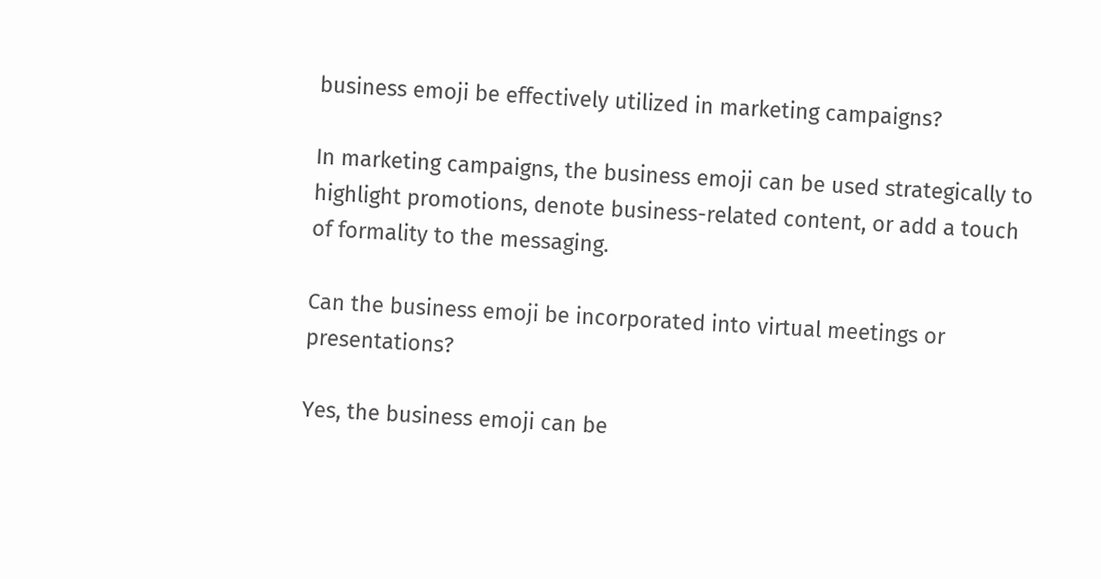business emoji be effectively utilized in marketing campaigns?

In marketing campaigns, the business emoji can be used strategically to highlight promotions, denote business-related content, or add a touch of formality to the messaging.

Can the business emoji be incorporated into virtual meetings or presentations?

Yes, the business emoji can be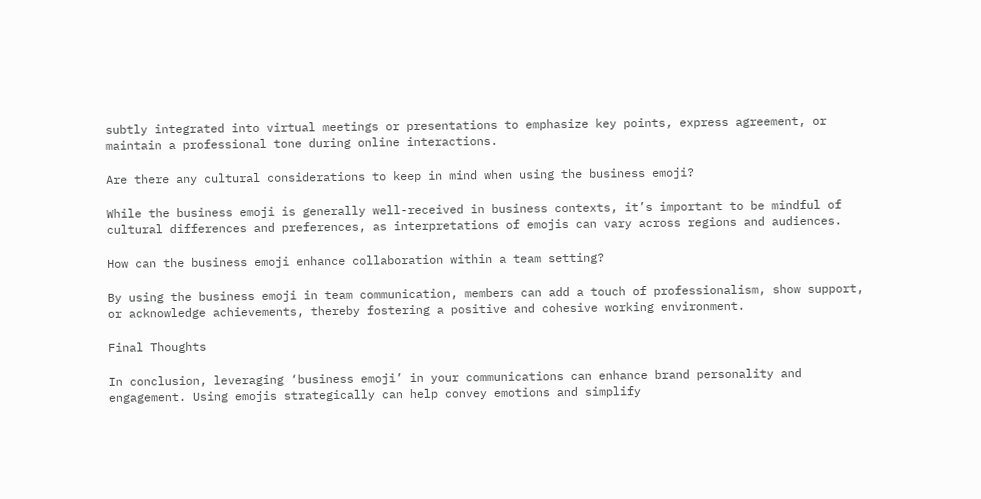subtly integrated into virtual meetings or presentations to emphasize key points, express agreement, or maintain a professional tone during online interactions.

Are there any cultural considerations to keep in mind when using the business emoji?

While the business emoji is generally well-received in business contexts, it’s important to be mindful of cultural differences and preferences, as interpretations of emojis can vary across regions and audiences.

How can the business emoji enhance collaboration within a team setting?

By using the business emoji in team communication, members can add a touch of professionalism, show support, or acknowledge achievements, thereby fostering a positive and cohesive working environment.

Final Thoughts

In conclusion, leveraging ‘business emoji’ in your communications can enhance brand personality and engagement. Using emojis strategically can help convey emotions and simplify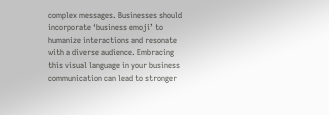complex messages. Businesses should incorporate ‘business emoji’ to humanize interactions and resonate with a diverse audience. Embracing this visual language in your business communication can lead to stronger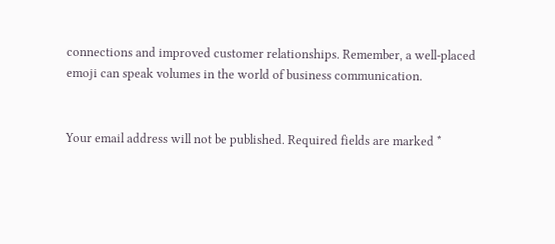connections and improved customer relationships. Remember, a well-placed emoji can speak volumes in the world of business communication.


Your email address will not be published. Required fields are marked *